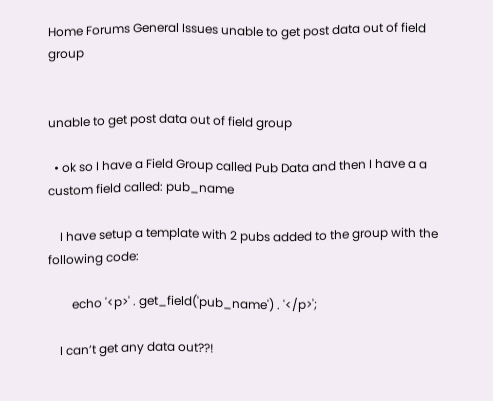Home Forums General Issues unable to get post data out of field group


unable to get post data out of field group

  • ok so I have a Field Group called Pub Data and then I have a a custom field called: pub_name

    I have setup a template with 2 pubs added to the group with the following code:

        echo '<p>' . get_field('pub_name') . '</p>';

    I can’t get any data out??!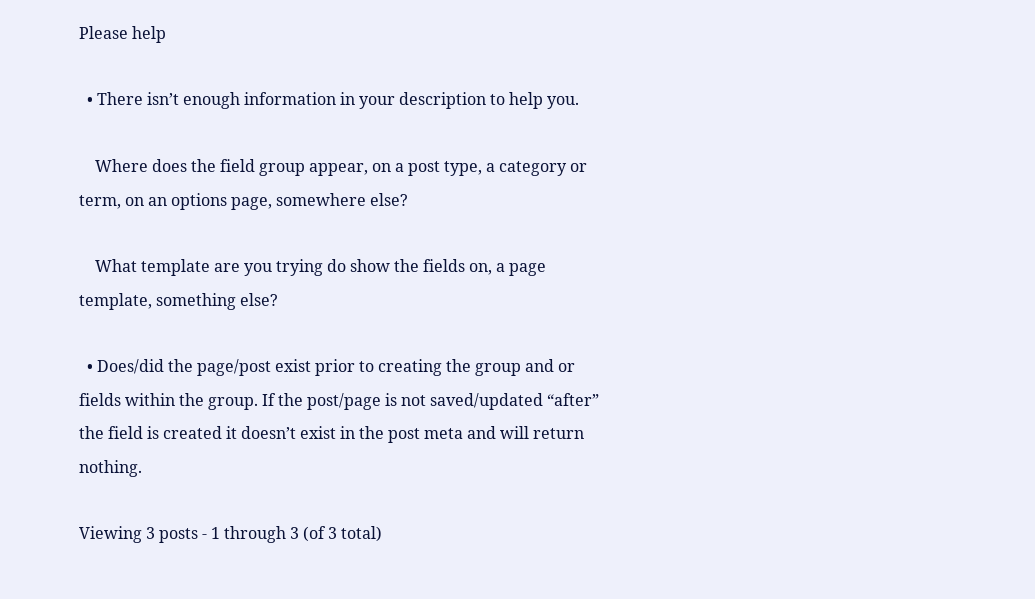Please help

  • There isn’t enough information in your description to help you.

    Where does the field group appear, on a post type, a category or term, on an options page, somewhere else?

    What template are you trying do show the fields on, a page template, something else?

  • Does/did the page/post exist prior to creating the group and or fields within the group. If the post/page is not saved/updated “after” the field is created it doesn’t exist in the post meta and will return nothing.

Viewing 3 posts - 1 through 3 (of 3 total)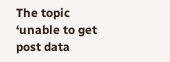The topic ‘unable to get post data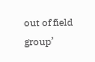out of field group’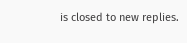is closed to new replies.